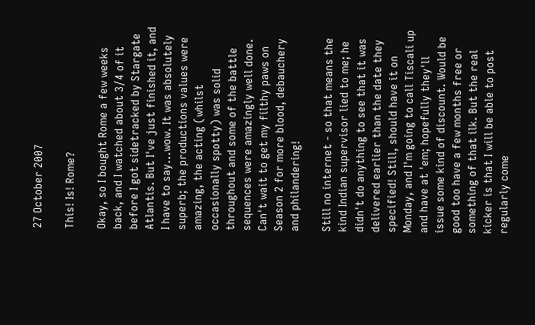27 October 2007

This! Is! Rome?

Okay, so I bought Rome a few weeks back, and I watched about 3/4 of it before I got sidetracked by Stargate Atlantis. But I've just finished it, and I have to say...wow. It was absolutely superb; the productions values were amazing, the acting (whilst occasionally spotty) was solid throughout and some of the battle sequences were amazingly well done. Can't wait to get my filthy paws on Season 2 for more blood, debauchery and philandering!

Still no internet - so that means the kind Indian supervisor lied to me; he didn't do anything to see that it was delivered earlier than the date they specified! Still, should have it on Monday, and I'm going to call Tiscali up and have at 'em; hopefully they'll issue some kind of discount. Would be good too have a few months free or something of that ilk. But the real kicker is that I will be able to post regularly come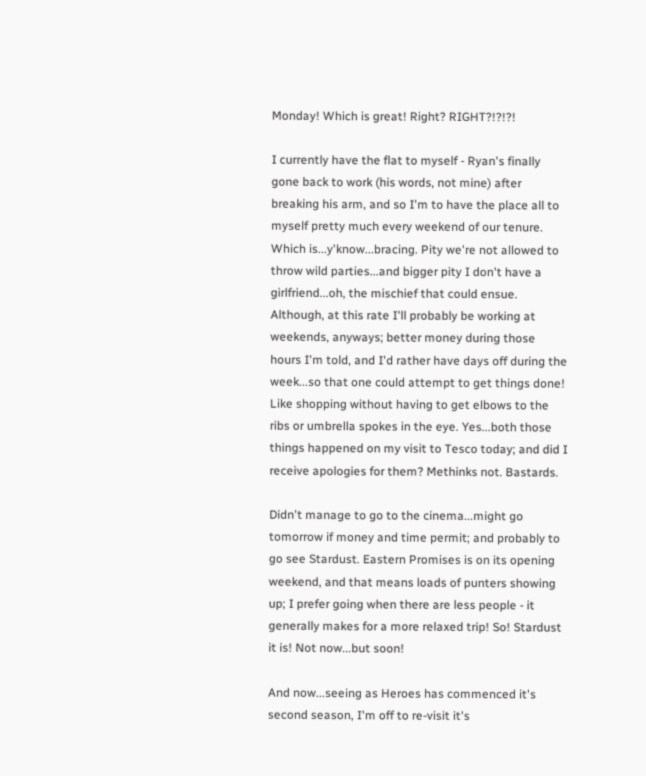Monday! Which is great! Right? RIGHT?!?!?!

I currently have the flat to myself - Ryan's finally gone back to work (his words, not mine) after breaking his arm, and so I'm to have the place all to myself pretty much every weekend of our tenure. Which is...y'know...bracing. Pity we're not allowed to throw wild parties...and bigger pity I don't have a girlfriend...oh, the mischief that could ensue. Although, at this rate I'll probably be working at weekends, anyways; better money during those hours I'm told, and I'd rather have days off during the week...so that one could attempt to get things done! Like shopping without having to get elbows to the ribs or umbrella spokes in the eye. Yes...both those things happened on my visit to Tesco today; and did I receive apologies for them? Methinks not. Bastards.

Didn't manage to go to the cinema...might go tomorrow if money and time permit; and probably to go see Stardust. Eastern Promises is on its opening weekend, and that means loads of punters showing up; I prefer going when there are less people - it generally makes for a more relaxed trip! So! Stardust it is! Not now...but soon!

And now...seeing as Heroes has commenced it's second season, I'm off to re-visit it's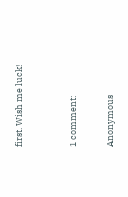first. Wish me luck!


1 comment:

Anonymous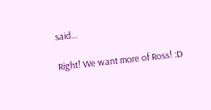said...

Right! We want more of Ross! :D